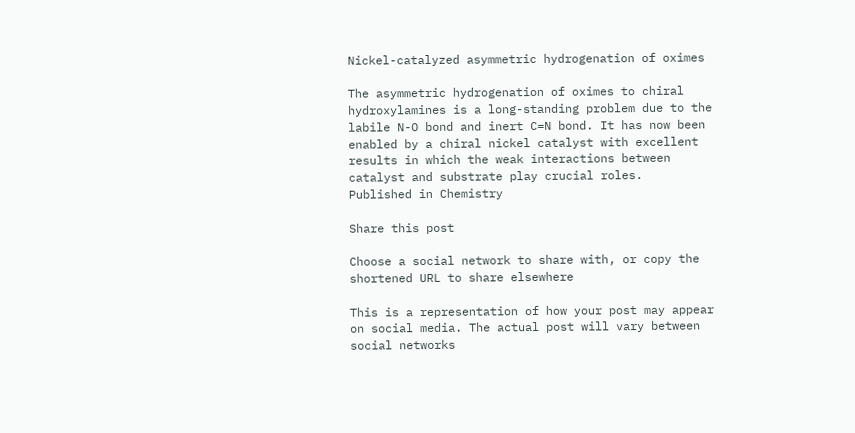Nickel-catalyzed asymmetric hydrogenation of oximes

The asymmetric hydrogenation of oximes to chiral hydroxylamines is a long-standing problem due to the labile N-O bond and inert C=N bond. It has now been enabled by a chiral nickel catalyst with excellent results in which the weak interactions between catalyst and substrate play crucial roles.
Published in Chemistry

Share this post

Choose a social network to share with, or copy the shortened URL to share elsewhere

This is a representation of how your post may appear on social media. The actual post will vary between social networks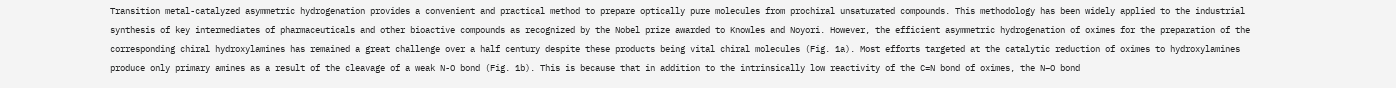Transition metal-catalyzed asymmetric hydrogenation provides a convenient and practical method to prepare optically pure molecules from prochiral unsaturated compounds. This methodology has been widely applied to the industrial synthesis of key intermediates of pharmaceuticals and other bioactive compounds as recognized by the Nobel prize awarded to Knowles and Noyori. However, the efficient asymmetric hydrogenation of oximes for the preparation of the corresponding chiral hydroxylamines has remained a great challenge over a half century despite these products being vital chiral molecules (Fig. 1a). Most efforts targeted at the catalytic reduction of oximes to hydroxylamines produce only primary amines as a result of the cleavage of a weak N-O bond (Fig. 1b). This is because that in addition to the intrinsically low reactivity of the C=N bond of oximes, the N−O bond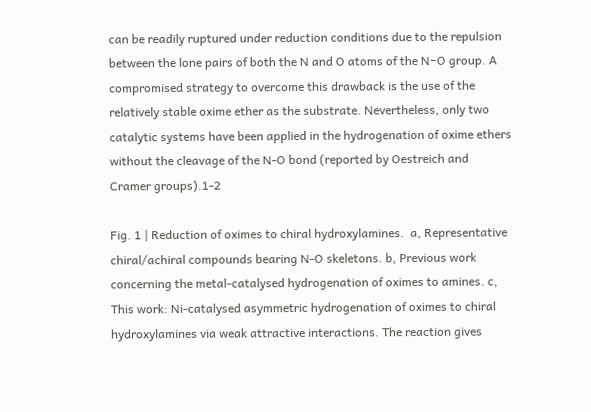can be readily ruptured under reduction conditions due to the repulsion between the lone pairs of both the N and O atoms of the N−O group. A compromised strategy to overcome this drawback is the use of the relatively stable oxime ether as the substrate. Nevertheless, only two catalytic systems have been applied in the hydrogenation of oxime ethers without the cleavage of the N-O bond (reported by Oestreich and Cramer groups).1-2

Fig. 1 | Reduction of oximes to chiral hydroxylamines.  a, Representative chiral/achiral compounds bearing N-O skeletons. b, Previous work concerning the metal-catalysed hydrogenation of oximes to amines. c, This work: Ni-catalysed asymmetric hydrogenation of oximes to chiral hydroxylamines via weak attractive interactions. The reaction gives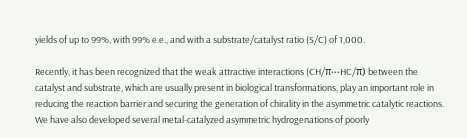yields of up to 99%, with 99% e.e., and with a substrate/catalyst ratio (S/C) of 1,000.

Recently, it has been recognized that the weak attractive interactions (CH/π‧‧‧HC/π) between the catalyst and substrate, which are usually present in biological transformations, play an important role in reducing the reaction barrier and securing the generation of chirality in the asymmetric catalytic reactions. We have also developed several metal-catalyzed asymmetric hydrogenations of poorly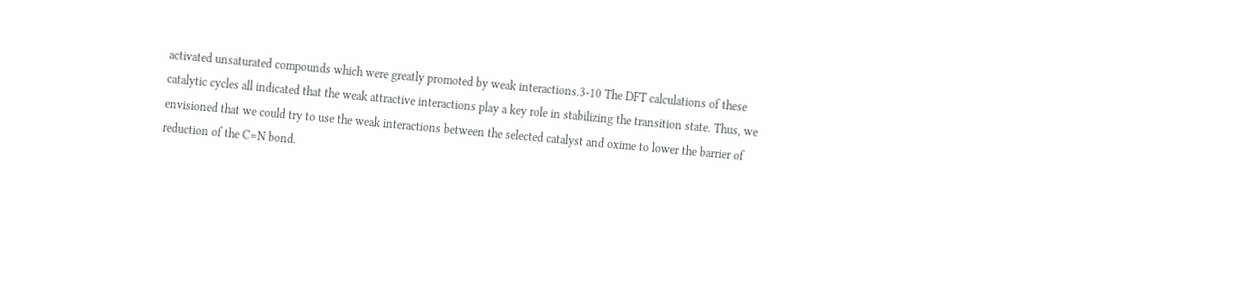activated unsaturated compounds which were greatly promoted by weak interactions.3-10 The DFT calculations of these catalytic cycles all indicated that the weak attractive interactions play a key role in stabilizing the transition state. Thus, we envisioned that we could try to use the weak interactions between the selected catalyst and oxime to lower the barrier of reduction of the C=N bond.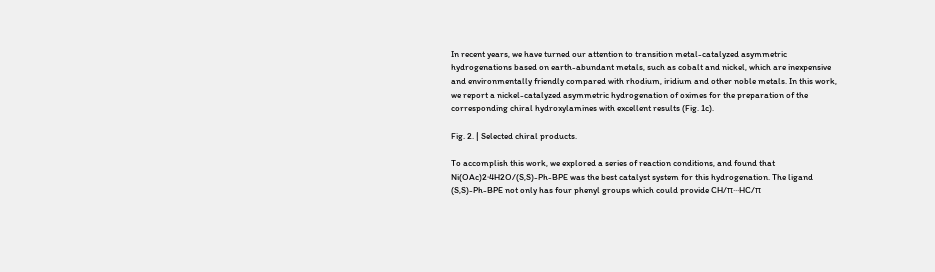In recent years, we have turned our attention to transition metal-catalyzed asymmetric hydrogenations based on earth-abundant metals, such as cobalt and nickel, which are inexpensive and environmentally friendly compared with rhodium, iridium and other noble metals. In this work, we report a nickel-catalyzed asymmetric hydrogenation of oximes for the preparation of the corresponding chiral hydroxylamines with excellent results (Fig. 1c).

Fig. 2. | Selected chiral products.

To accomplish this work, we explored a series of reaction conditions, and found that Ni(OAc)2∙4H2O/(S,S)-Ph-BPE was the best catalyst system for this hydrogenation. The ligand (S,S)-Ph-BPE not only has four phenyl groups which could provide CH/π‧‧‧HC/π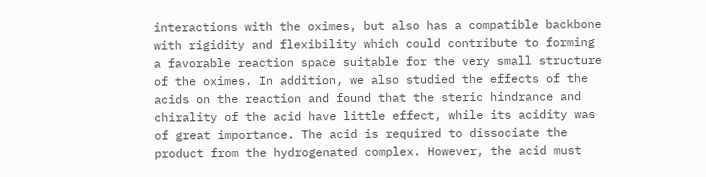interactions with the oximes, but also has a compatible backbone with rigidity and flexibility which could contribute to forming a favorable reaction space suitable for the very small structure of the oximes. In addition, we also studied the effects of the acids on the reaction and found that the steric hindrance and chirality of the acid have little effect, while its acidity was of great importance. The acid is required to dissociate the product from the hydrogenated complex. However, the acid must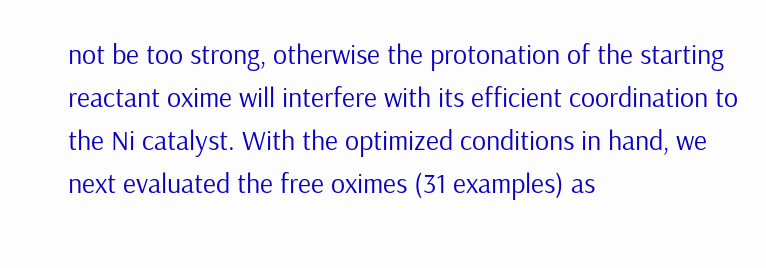not be too strong, otherwise the protonation of the starting reactant oxime will interfere with its efficient coordination to the Ni catalyst. With the optimized conditions in hand, we next evaluated the free oximes (31 examples) as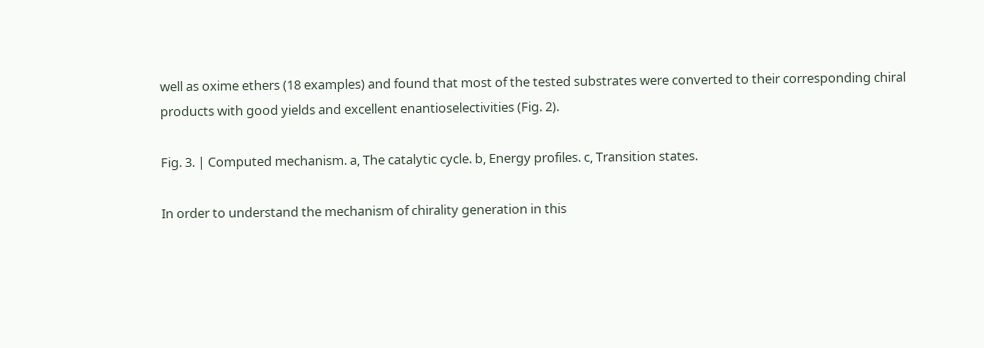well as oxime ethers (18 examples) and found that most of the tested substrates were converted to their corresponding chiral products with good yields and excellent enantioselectivities (Fig. 2).

Fig. 3. | Computed mechanism. a, The catalytic cycle. b, Energy profiles. c, Transition states.

In order to understand the mechanism of chirality generation in this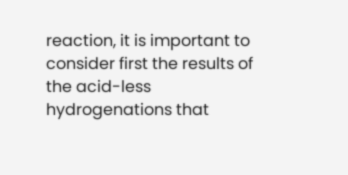reaction, it is important to consider first the results of the acid-less hydrogenations that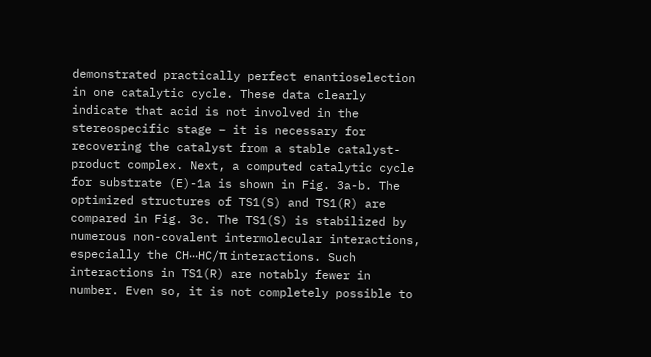demonstrated practically perfect enantioselection in one catalytic cycle. These data clearly indicate that acid is not involved in the stereospecific stage – it is necessary for recovering the catalyst from a stable catalyst-product complex. Next, a computed catalytic cycle for substrate (E)-1a is shown in Fig. 3a-b. The optimized structures of TS1(S) and TS1(R) are compared in Fig. 3c. The TS1(S) is stabilized by numerous non-covalent intermolecular interactions, especially the CH‧‧‧HC/π interactions. Such interactions in TS1(R) are notably fewer in number. Even so, it is not completely possible to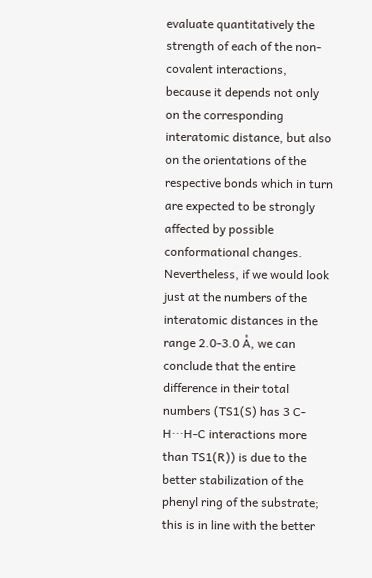evaluate quantitatively the strength of each of the non-covalent interactions, because it depends not only on the corresponding interatomic distance, but also on the orientations of the respective bonds which in turn are expected to be strongly affected by possible conformational changes. Nevertheless, if we would look just at the numbers of the interatomic distances in the range 2.0-3.0 Å, we can conclude that the entire difference in their total numbers (TS1(S) has 3 C-H‧‧‧H-C interactions more than TS1(R)) is due to the better stabilization of the phenyl ring of the substrate; this is in line with the better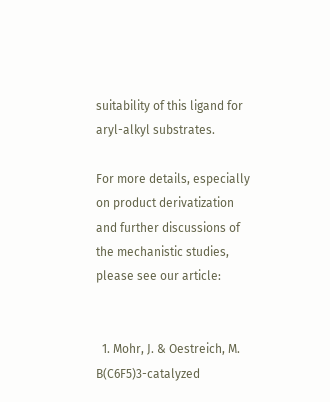suitability of this ligand for aryl-alkyl substrates.

For more details, especially on product derivatization and further discussions of the mechanistic studies, please see our article:


  1. Mohr, J. & Oestreich, M. B(C6F5)3-catalyzed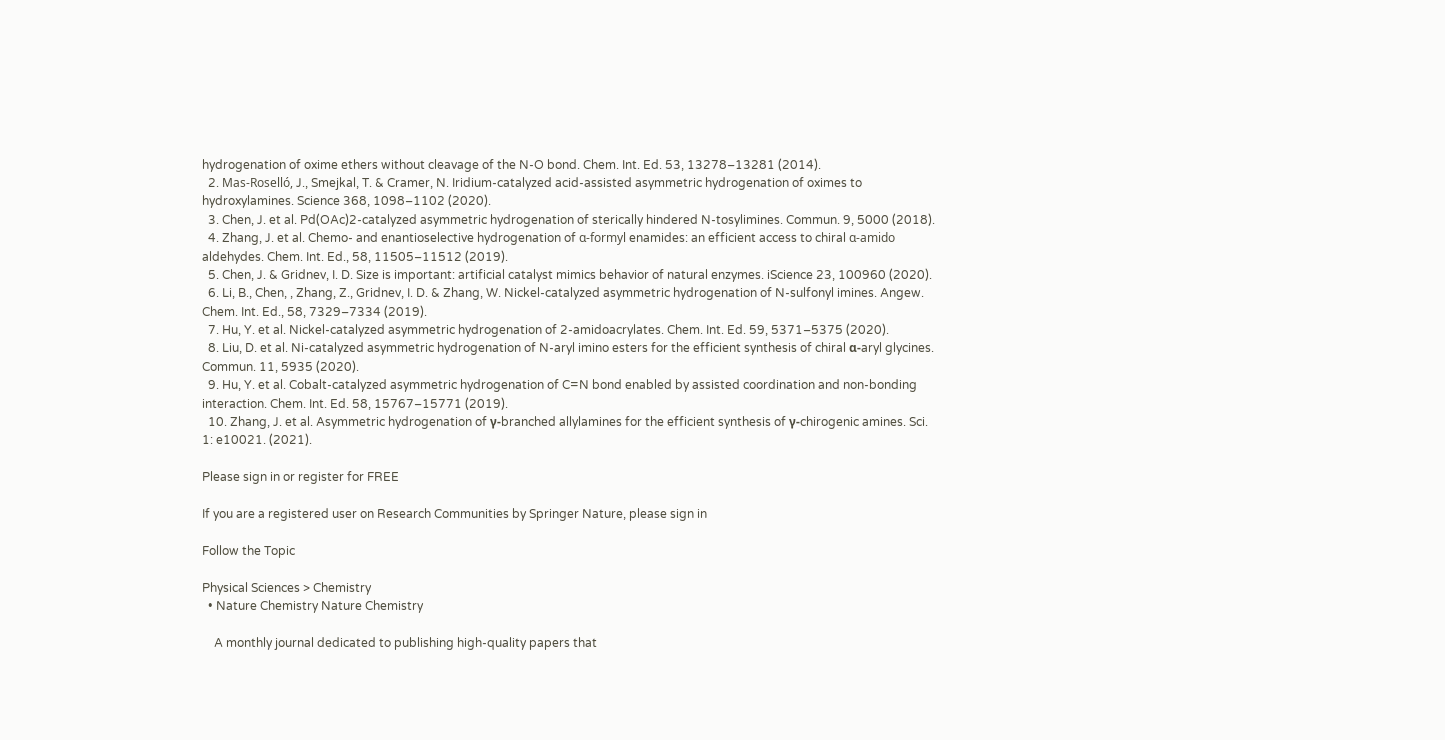hydrogenation of oxime ethers without cleavage of the N-O bond. Chem. Int. Ed. 53, 13278–13281 (2014).
  2. Mas-Roselló, J., Smejkal, T. & Cramer, N. Iridium-catalyzed acid-assisted asymmetric hydrogenation of oximes to hydroxylamines. Science 368, 1098–1102 (2020).
  3. Chen, J. et al. Pd(OAc)2-catalyzed asymmetric hydrogenation of sterically hindered N-tosylimines. Commun. 9, 5000 (2018).
  4. Zhang, J. et al. Chemo- and enantioselective hydrogenation of ɑ-formyl enamides: an efficient access to chiral ɑ-amido aldehydes. Chem. Int. Ed., 58, 11505–11512 (2019).
  5. Chen, J. & Gridnev, I. D. Size is important: artificial catalyst mimics behavior of natural enzymes. iScience 23, 100960 (2020).
  6. Li, B., Chen, , Zhang, Z., Gridnev, I. D. & Zhang, W. Nickel-catalyzed asymmetric hydrogenation of N-sulfonyl imines. Angew. Chem. Int. Ed., 58, 7329–7334 (2019).
  7. Hu, Y. et al. Nickel-catalyzed asymmetric hydrogenation of 2-amidoacrylates. Chem. Int. Ed. 59, 5371–5375 (2020).
  8. Liu, D. et al. Ni-catalyzed asymmetric hydrogenation of N-aryl imino esters for the efficient synthesis of chiral α-aryl glycines. Commun. 11, 5935 (2020).
  9. Hu, Y. et al. Cobalt‐catalyzed asymmetric hydrogenation of C=N bond enabled by assisted coordination and non‐bonding interaction. Chem. Int. Ed. 58, 15767–15771 (2019).
  10. Zhang, J. et al. Asymmetric hydrogenation of γ-branched allylamines for the efficient synthesis of γ-chirogenic amines. Sci. 1: e10021. (2021).

Please sign in or register for FREE

If you are a registered user on Research Communities by Springer Nature, please sign in

Follow the Topic

Physical Sciences > Chemistry
  • Nature Chemistry Nature Chemistry

    A monthly journal dedicated to publishing high-quality papers that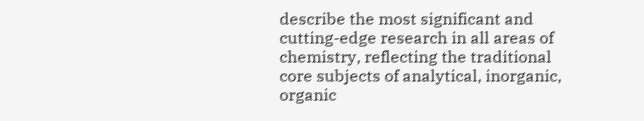describe the most significant and cutting-edge research in all areas of chemistry, reflecting the traditional core subjects of analytical, inorganic, organic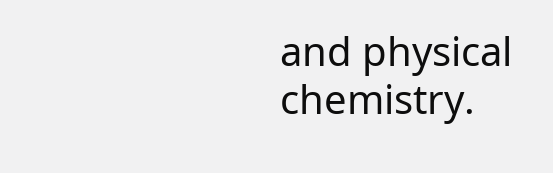and physical chemistry.